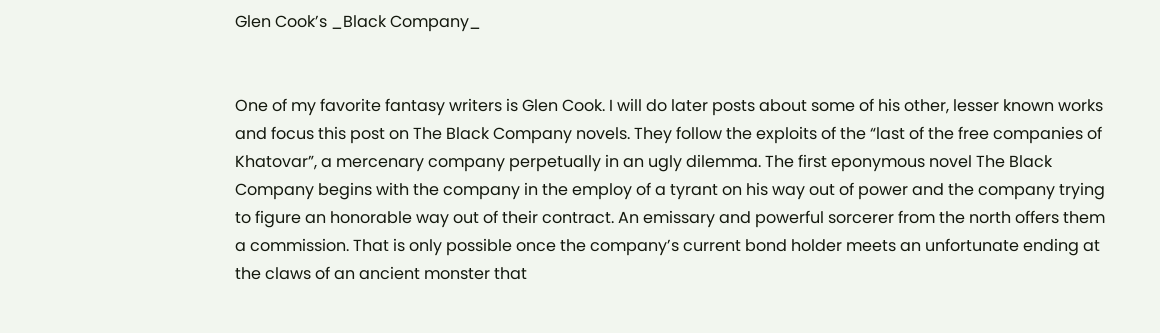Glen Cook’s _Black Company_


One of my favorite fantasy writers is Glen Cook. I will do later posts about some of his other, lesser known works and focus this post on The Black Company novels. They follow the exploits of the “last of the free companies of Khatovar”, a mercenary company perpetually in an ugly dilemma. The first eponymous novel The Black Company begins with the company in the employ of a tyrant on his way out of power and the company trying to figure an honorable way out of their contract. An emissary and powerful sorcerer from the north offers them a commission. That is only possible once the company’s current bond holder meets an unfortunate ending at the claws of an ancient monster that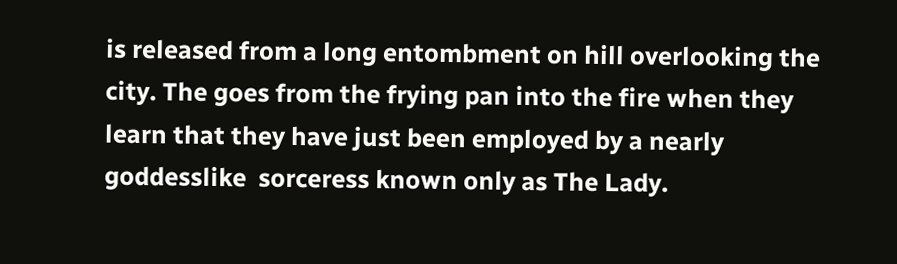is released from a long entombment on hill overlooking the city. The goes from the frying pan into the fire when they learn that they have just been employed by a nearly goddesslike  sorceress known only as The Lady.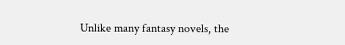Unlike many fantasy novels, the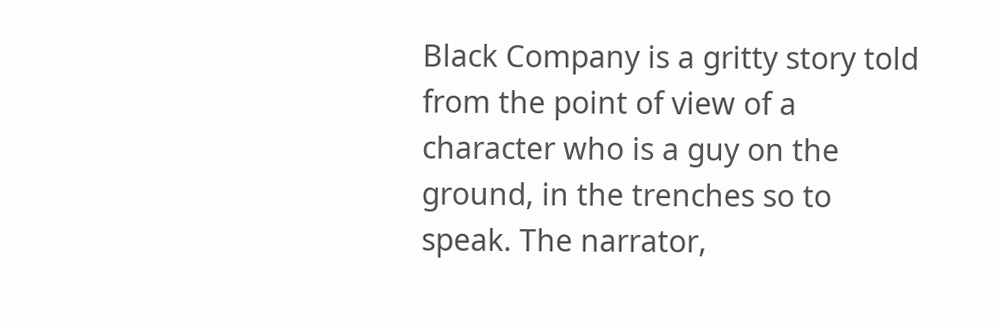Black Company is a gritty story told from the point of view of a character who is a guy on the ground, in the trenches so to speak. The narrator,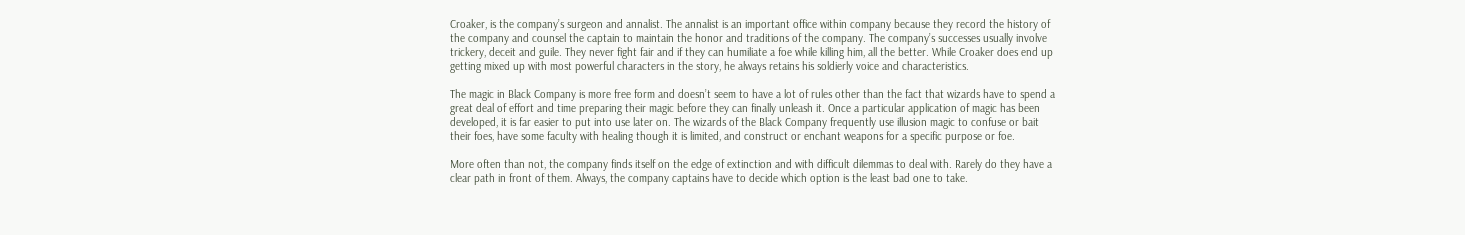Croaker, is the company’s surgeon and annalist. The annalist is an important office within company because they record the history of the company and counsel the captain to maintain the honor and traditions of the company. The company’s successes usually involve trickery, deceit and guile. They never fight fair and if they can humiliate a foe while killing him, all the better. While Croaker does end up getting mixed up with most powerful characters in the story, he always retains his soldierly voice and characteristics.

The magic in Black Company is more free form and doesn’t seem to have a lot of rules other than the fact that wizards have to spend a great deal of effort and time preparing their magic before they can finally unleash it. Once a particular application of magic has been developed, it is far easier to put into use later on. The wizards of the Black Company frequently use illusion magic to confuse or bait their foes, have some faculty with healing though it is limited, and construct or enchant weapons for a specific purpose or foe.

More often than not, the company finds itself on the edge of extinction and with difficult dilemmas to deal with. Rarely do they have a clear path in front of them. Always, the company captains have to decide which option is the least bad one to take.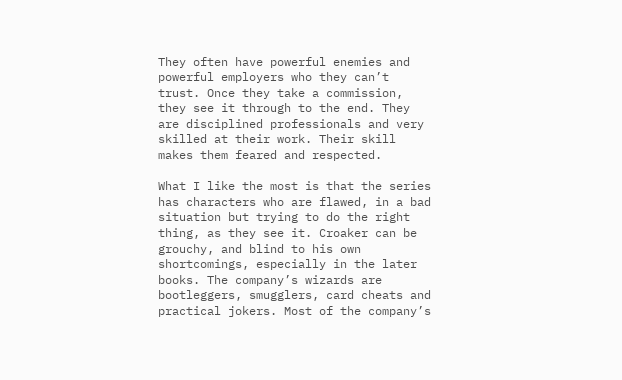They often have powerful enemies and powerful employers who they can’t trust. Once they take a commission, they see it through to the end. They are disciplined professionals and very skilled at their work. Their skill makes them feared and respected.

What I like the most is that the series has characters who are flawed, in a bad situation but trying to do the right thing, as they see it. Croaker can be grouchy, and blind to his own shortcomings, especially in the later books. The company’s wizards are bootleggers, smugglers, card cheats and practical jokers. Most of the company’s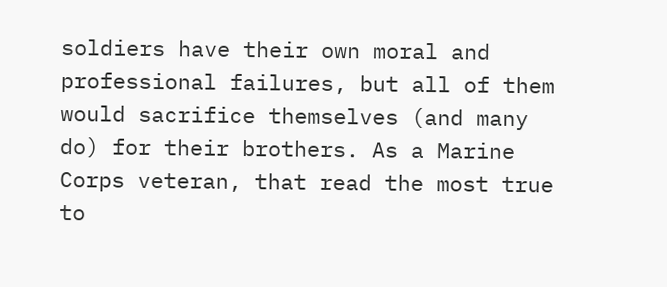soldiers have their own moral and professional failures, but all of them would sacrifice themselves (and many do) for their brothers. As a Marine Corps veteran, that read the most true to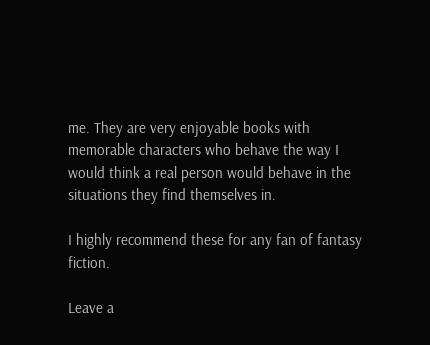me. They are very enjoyable books with memorable characters who behave the way I would think a real person would behave in the situations they find themselves in.

I highly recommend these for any fan of fantasy fiction.

Leave a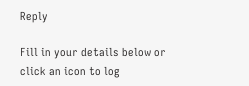Reply

Fill in your details below or click an icon to log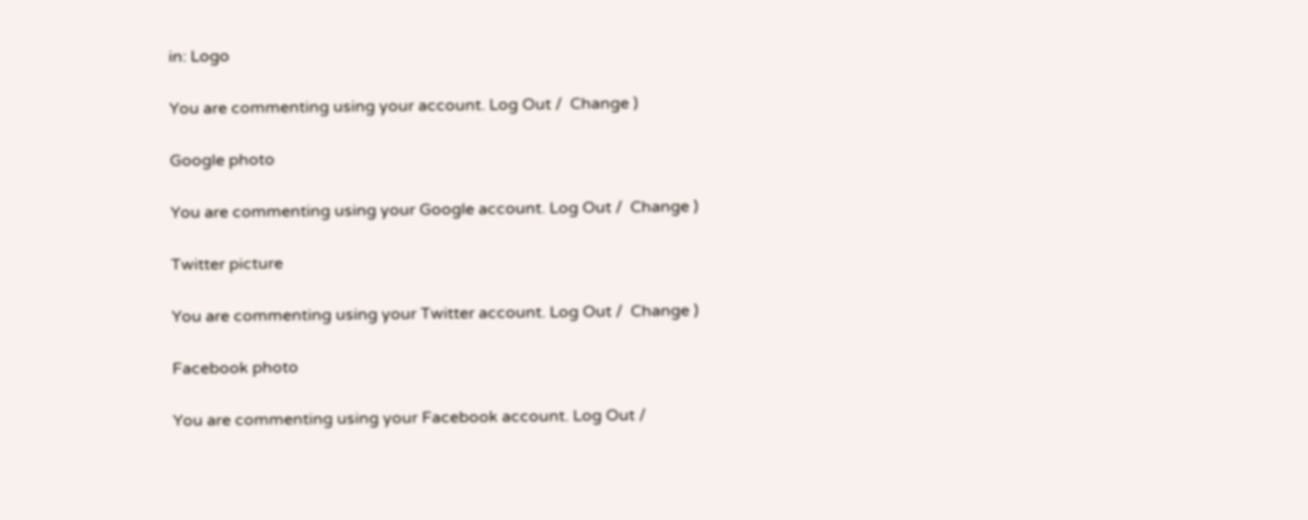in: Logo

You are commenting using your account. Log Out /  Change )

Google photo

You are commenting using your Google account. Log Out /  Change )

Twitter picture

You are commenting using your Twitter account. Log Out /  Change )

Facebook photo

You are commenting using your Facebook account. Log Out /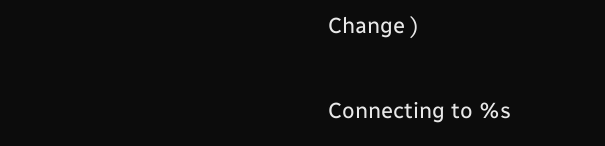Change )

Connecting to %s